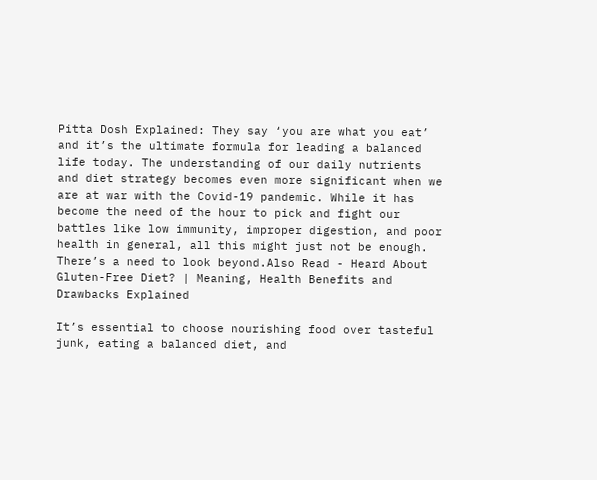Pitta Dosh Explained: They say ‘you are what you eat’ and it’s the ultimate formula for leading a balanced life today. The understanding of our daily nutrients and diet strategy becomes even more significant when we are at war with the Covid-19 pandemic. While it has become the need of the hour to pick and fight our battles like low immunity, improper digestion, and poor health in general, all this might just not be enough. There’s a need to look beyond.Also Read - Heard About Gluten-Free Diet? | Meaning, Health Benefits and Drawbacks Explained

It’s essential to choose nourishing food over tasteful junk, eating a balanced diet, and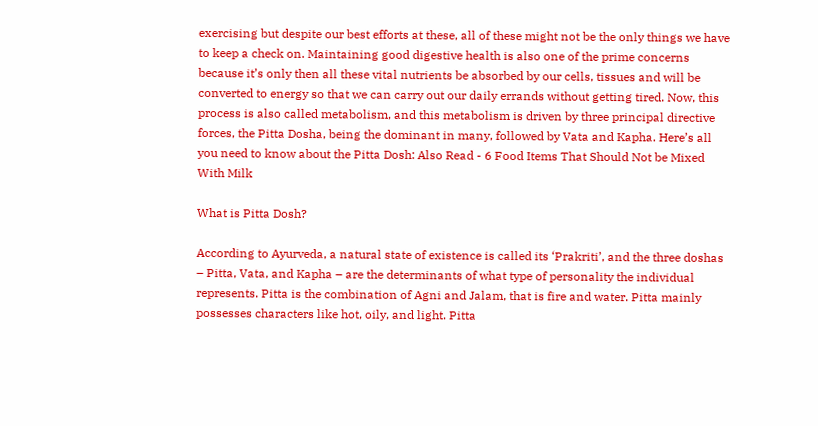exercising but despite our best efforts at these, all of these might not be the only things we have to keep a check on. Maintaining good digestive health is also one of the prime concerns because it’s only then all these vital nutrients be absorbed by our cells, tissues and will be converted to energy so that we can carry out our daily errands without getting tired. Now, this process is also called metabolism, and this metabolism is driven by three principal directive forces, the Pitta Dosha, being the dominant in many, followed by Vata and Kapha. Here’s all you need to know about the Pitta Dosh: Also Read - 6 Food Items That Should Not be Mixed With Milk

What is Pitta Dosh?

According to Ayurveda, a natural state of existence is called its ‘Prakriti’, and the three doshas – Pitta, Vata, and Kapha – are the determinants of what type of personality the individual represents. Pitta is the combination of Agni and Jalam, that is fire and water. Pitta mainly possesses characters like hot, oily, and light. Pitta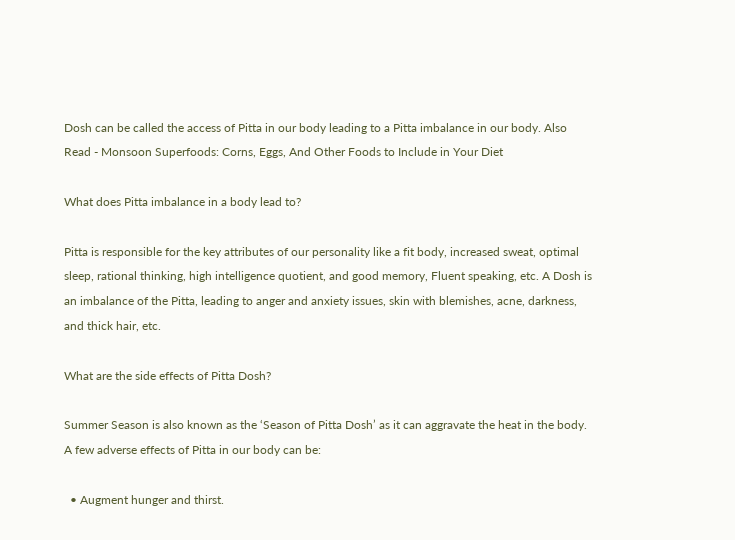Dosh can be called the access of Pitta in our body leading to a Pitta imbalance in our body. Also Read - Monsoon Superfoods: Corns, Eggs, And Other Foods to Include in Your Diet

What does Pitta imbalance in a body lead to?

Pitta is responsible for the key attributes of our personality like a fit body, increased sweat, optimal sleep, rational thinking, high intelligence quotient, and good memory, Fluent speaking, etc. A Dosh is an imbalance of the Pitta, leading to anger and anxiety issues, skin with blemishes, acne, darkness, and thick hair, etc.

What are the side effects of Pitta Dosh?

Summer Season is also known as the ‘Season of Pitta Dosh’ as it can aggravate the heat in the body. A few adverse effects of Pitta in our body can be:

  • Augment hunger and thirst.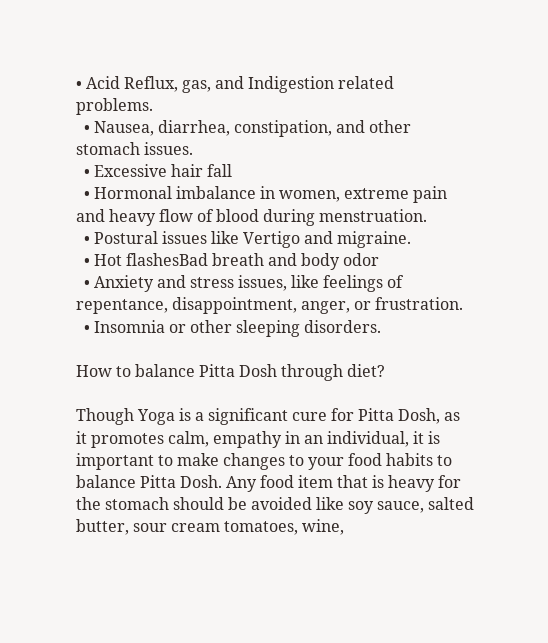• Acid Reflux, gas, and Indigestion related problems.
  • Nausea, diarrhea, constipation, and other stomach issues.
  • Excessive hair fall
  • Hormonal imbalance in women, extreme pain and heavy flow of blood during menstruation.
  • Postural issues like Vertigo and migraine.
  • Hot flashesBad breath and body odor
  • Anxiety and stress issues, like feelings of repentance, disappointment, anger, or frustration.
  • Insomnia or other sleeping disorders.

How to balance Pitta Dosh through diet?

Though Yoga is a significant cure for Pitta Dosh, as it promotes calm, empathy in an individual, it is important to make changes to your food habits to balance Pitta Dosh. Any food item that is heavy for the stomach should be avoided like soy sauce, salted butter, sour cream tomatoes, wine,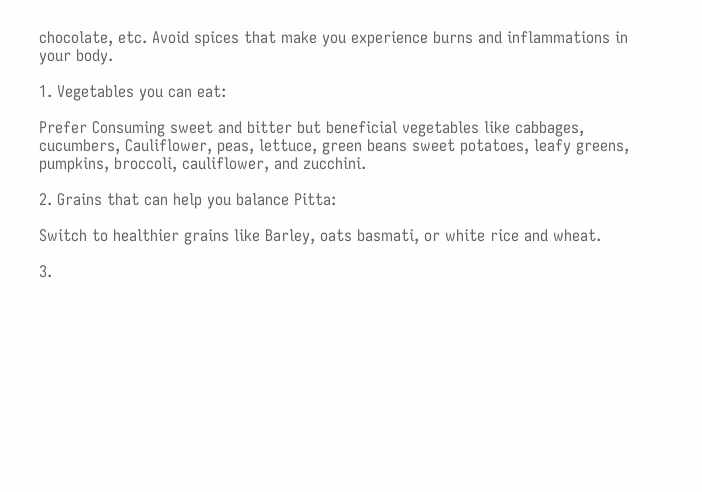chocolate, etc. Avoid spices that make you experience burns and inflammations in your body.

1. Vegetables you can eat:

Prefer Consuming sweet and bitter but beneficial vegetables like cabbages, cucumbers, Cauliflower, peas, lettuce, green beans sweet potatoes, leafy greens, pumpkins, broccoli, cauliflower, and zucchini.

2. Grains that can help you balance Pitta:

Switch to healthier grains like Barley, oats basmati, or white rice and wheat.

3.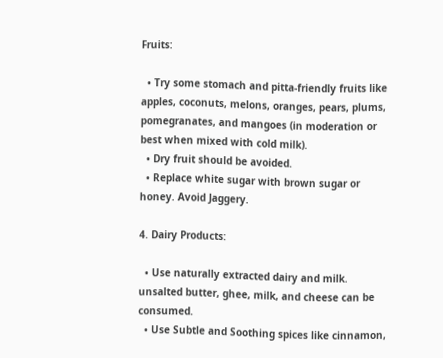Fruits:

  • Try some stomach and pitta-friendly fruits like apples, coconuts, melons, oranges, pears, plums, pomegranates, and mangoes (in moderation or best when mixed with cold milk).
  • Dry fruit should be avoided.
  • Replace white sugar with brown sugar or honey. Avoid Jaggery.

4. Dairy Products:

  • Use naturally extracted dairy and milk. unsalted butter, ghee, milk, and cheese can be consumed.
  • Use Subtle and Soothing spices like cinnamon,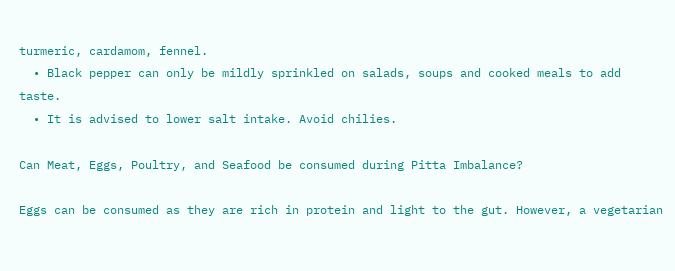turmeric, cardamom, fennel.
  • Black pepper can only be mildly sprinkled on salads, soups and cooked meals to add taste.
  • It is advised to lower salt intake. Avoid chilies.

Can Meat, Eggs, Poultry, and Seafood be consumed during Pitta Imbalance?

Eggs can be consumed as they are rich in protein and light to the gut. However, a vegetarian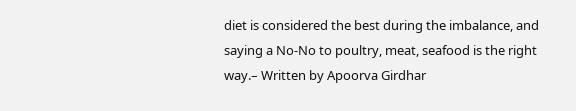diet is considered the best during the imbalance, and saying a No-No to poultry, meat, seafood is the right way.– Written by Apoorva Girdhar